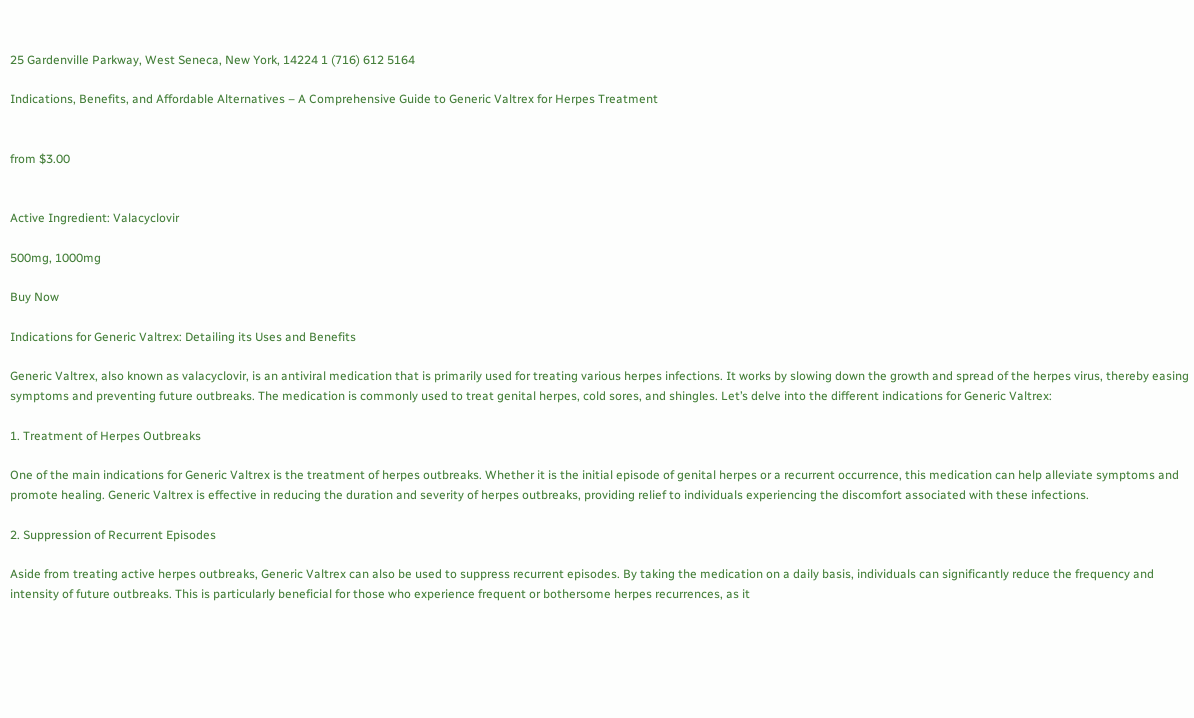25 Gardenville Parkway, West Seneca, New York, 14224 1 (716) 612 5164

Indications, Benefits, and Affordable Alternatives – A Comprehensive Guide to Generic Valtrex for Herpes Treatment


from $3.00


Active Ingredient: Valacyclovir

500mg, 1000mg

Buy Now

Indications for Generic Valtrex: Detailing its Uses and Benefits

Generic Valtrex, also known as valacyclovir, is an antiviral medication that is primarily used for treating various herpes infections. It works by slowing down the growth and spread of the herpes virus, thereby easing symptoms and preventing future outbreaks. The medication is commonly used to treat genital herpes, cold sores, and shingles. Let’s delve into the different indications for Generic Valtrex:

1. Treatment of Herpes Outbreaks

One of the main indications for Generic Valtrex is the treatment of herpes outbreaks. Whether it is the initial episode of genital herpes or a recurrent occurrence, this medication can help alleviate symptoms and promote healing. Generic Valtrex is effective in reducing the duration and severity of herpes outbreaks, providing relief to individuals experiencing the discomfort associated with these infections.

2. Suppression of Recurrent Episodes

Aside from treating active herpes outbreaks, Generic Valtrex can also be used to suppress recurrent episodes. By taking the medication on a daily basis, individuals can significantly reduce the frequency and intensity of future outbreaks. This is particularly beneficial for those who experience frequent or bothersome herpes recurrences, as it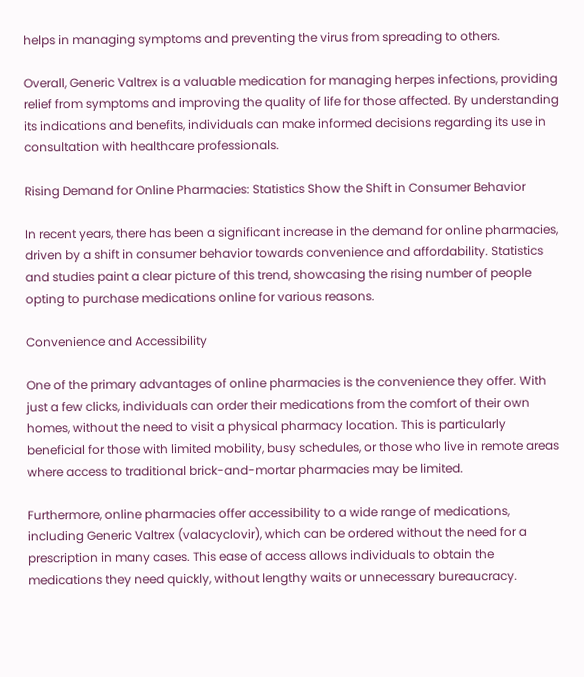helps in managing symptoms and preventing the virus from spreading to others.

Overall, Generic Valtrex is a valuable medication for managing herpes infections, providing relief from symptoms and improving the quality of life for those affected. By understanding its indications and benefits, individuals can make informed decisions regarding its use in consultation with healthcare professionals.

Rising Demand for Online Pharmacies: Statistics Show the Shift in Consumer Behavior

In recent years, there has been a significant increase in the demand for online pharmacies, driven by a shift in consumer behavior towards convenience and affordability. Statistics and studies paint a clear picture of this trend, showcasing the rising number of people opting to purchase medications online for various reasons.

Convenience and Accessibility

One of the primary advantages of online pharmacies is the convenience they offer. With just a few clicks, individuals can order their medications from the comfort of their own homes, without the need to visit a physical pharmacy location. This is particularly beneficial for those with limited mobility, busy schedules, or those who live in remote areas where access to traditional brick-and-mortar pharmacies may be limited.

Furthermore, online pharmacies offer accessibility to a wide range of medications, including Generic Valtrex (valacyclovir), which can be ordered without the need for a prescription in many cases. This ease of access allows individuals to obtain the medications they need quickly, without lengthy waits or unnecessary bureaucracy.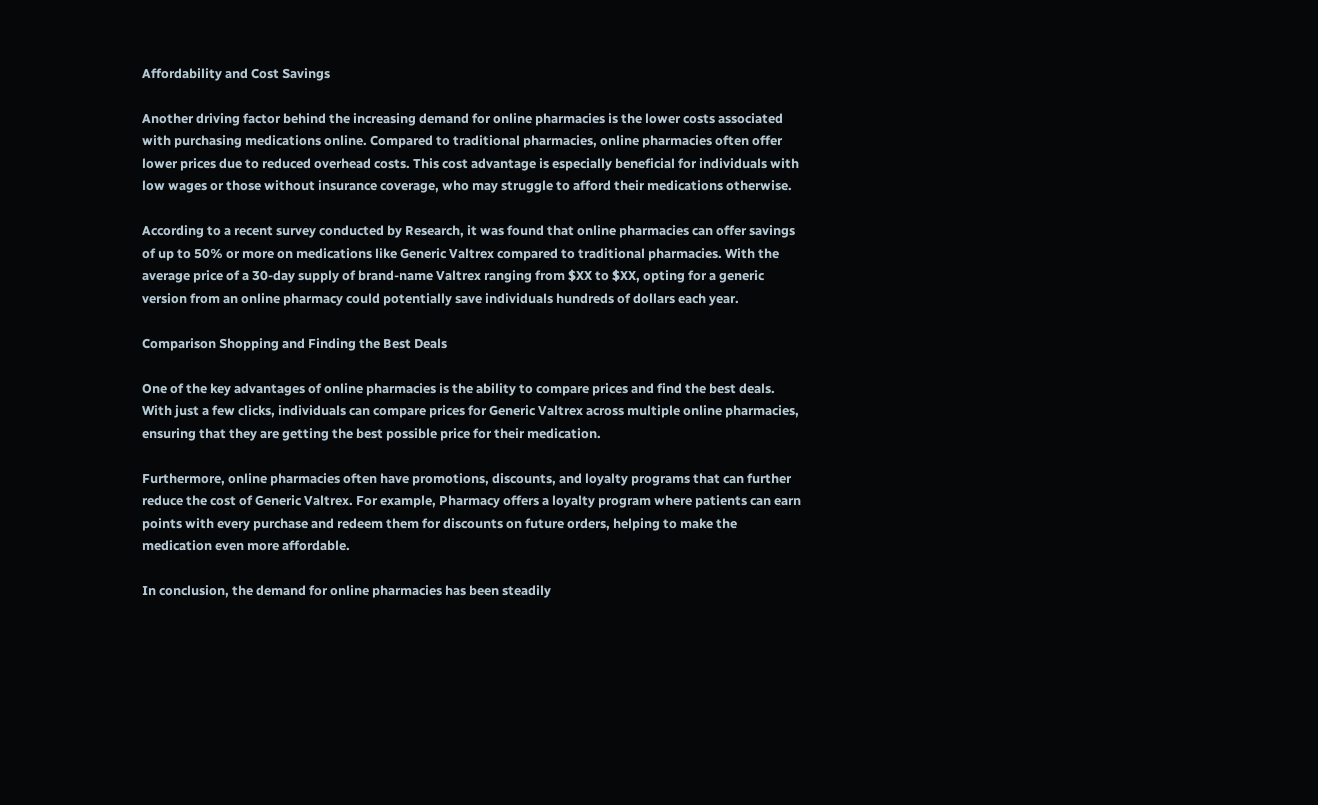Affordability and Cost Savings

Another driving factor behind the increasing demand for online pharmacies is the lower costs associated with purchasing medications online. Compared to traditional pharmacies, online pharmacies often offer lower prices due to reduced overhead costs. This cost advantage is especially beneficial for individuals with low wages or those without insurance coverage, who may struggle to afford their medications otherwise.

According to a recent survey conducted by Research, it was found that online pharmacies can offer savings of up to 50% or more on medications like Generic Valtrex compared to traditional pharmacies. With the average price of a 30-day supply of brand-name Valtrex ranging from $XX to $XX, opting for a generic version from an online pharmacy could potentially save individuals hundreds of dollars each year.

Comparison Shopping and Finding the Best Deals

One of the key advantages of online pharmacies is the ability to compare prices and find the best deals. With just a few clicks, individuals can compare prices for Generic Valtrex across multiple online pharmacies, ensuring that they are getting the best possible price for their medication.

Furthermore, online pharmacies often have promotions, discounts, and loyalty programs that can further reduce the cost of Generic Valtrex. For example, Pharmacy offers a loyalty program where patients can earn points with every purchase and redeem them for discounts on future orders, helping to make the medication even more affordable.

In conclusion, the demand for online pharmacies has been steadily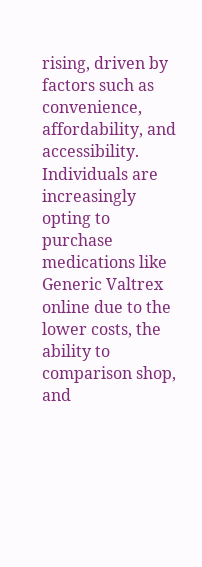rising, driven by factors such as convenience, affordability, and accessibility. Individuals are increasingly opting to purchase medications like Generic Valtrex online due to the lower costs, the ability to comparison shop, and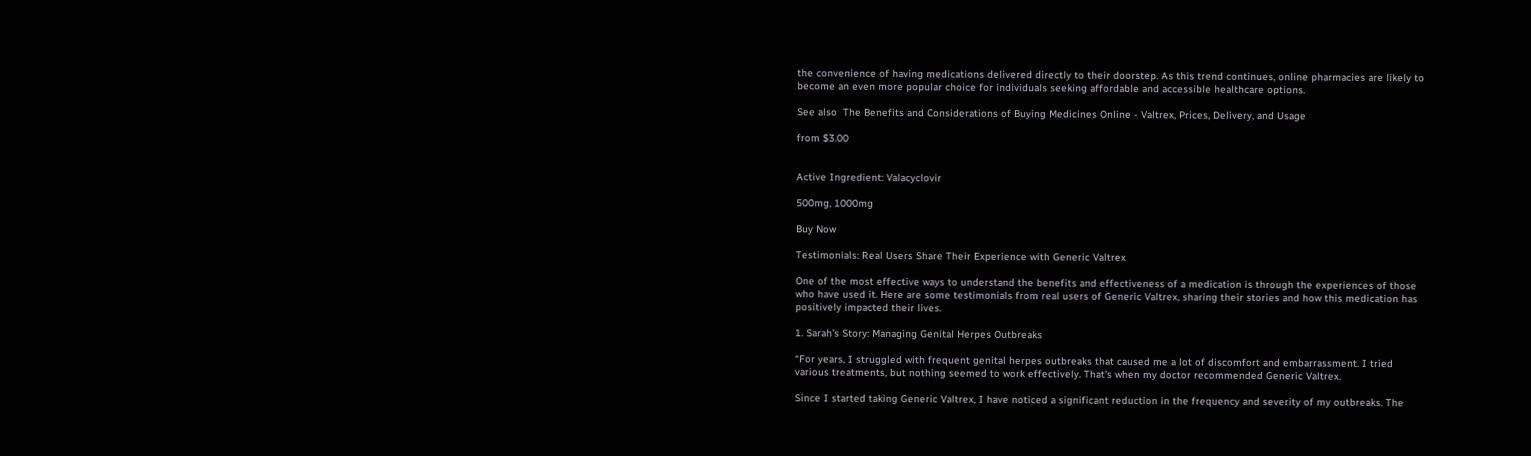the convenience of having medications delivered directly to their doorstep. As this trend continues, online pharmacies are likely to become an even more popular choice for individuals seeking affordable and accessible healthcare options.

See also  The Benefits and Considerations of Buying Medicines Online - Valtrex, Prices, Delivery, and Usage

from $3.00


Active Ingredient: Valacyclovir

500mg, 1000mg

Buy Now

Testimonials: Real Users Share Their Experience with Generic Valtrex

One of the most effective ways to understand the benefits and effectiveness of a medication is through the experiences of those who have used it. Here are some testimonials from real users of Generic Valtrex, sharing their stories and how this medication has positively impacted their lives.

1. Sarah’s Story: Managing Genital Herpes Outbreaks

“For years, I struggled with frequent genital herpes outbreaks that caused me a lot of discomfort and embarrassment. I tried various treatments, but nothing seemed to work effectively. That’s when my doctor recommended Generic Valtrex.

Since I started taking Generic Valtrex, I have noticed a significant reduction in the frequency and severity of my outbreaks. The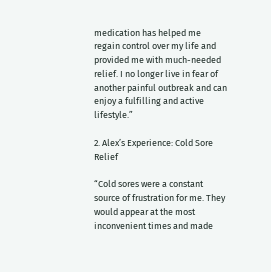medication has helped me regain control over my life and provided me with much-needed relief. I no longer live in fear of another painful outbreak and can enjoy a fulfilling and active lifestyle.”

2. Alex’s Experience: Cold Sore Relief

“Cold sores were a constant source of frustration for me. They would appear at the most inconvenient times and made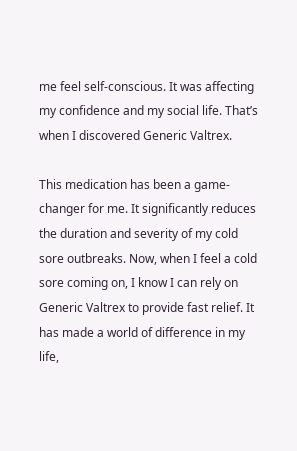me feel self-conscious. It was affecting my confidence and my social life. That’s when I discovered Generic Valtrex.

This medication has been a game-changer for me. It significantly reduces the duration and severity of my cold sore outbreaks. Now, when I feel a cold sore coming on, I know I can rely on Generic Valtrex to provide fast relief. It has made a world of difference in my life,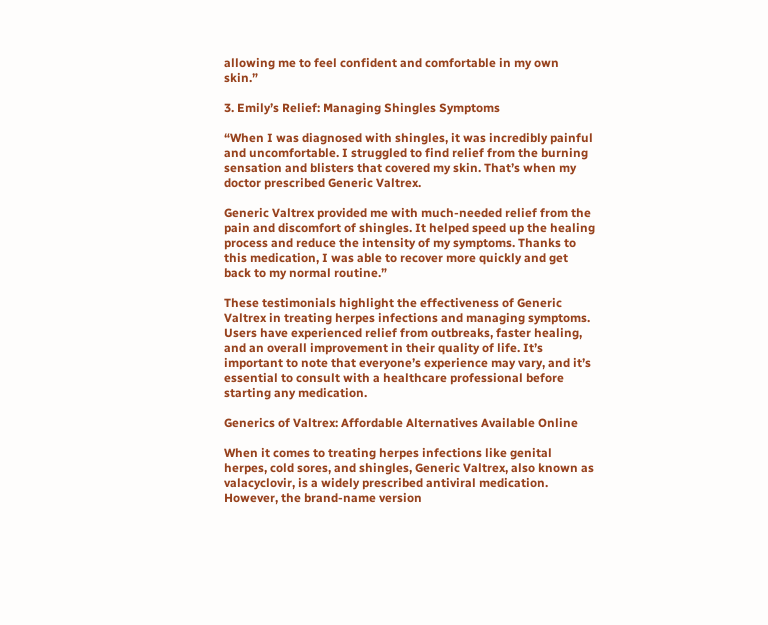allowing me to feel confident and comfortable in my own skin.”

3. Emily’s Relief: Managing Shingles Symptoms

“When I was diagnosed with shingles, it was incredibly painful and uncomfortable. I struggled to find relief from the burning sensation and blisters that covered my skin. That’s when my doctor prescribed Generic Valtrex.

Generic Valtrex provided me with much-needed relief from the pain and discomfort of shingles. It helped speed up the healing process and reduce the intensity of my symptoms. Thanks to this medication, I was able to recover more quickly and get back to my normal routine.”

These testimonials highlight the effectiveness of Generic Valtrex in treating herpes infections and managing symptoms. Users have experienced relief from outbreaks, faster healing, and an overall improvement in their quality of life. It’s important to note that everyone’s experience may vary, and it’s essential to consult with a healthcare professional before starting any medication.

Generics of Valtrex: Affordable Alternatives Available Online

When it comes to treating herpes infections like genital herpes, cold sores, and shingles, Generic Valtrex, also known as valacyclovir, is a widely prescribed antiviral medication. However, the brand-name version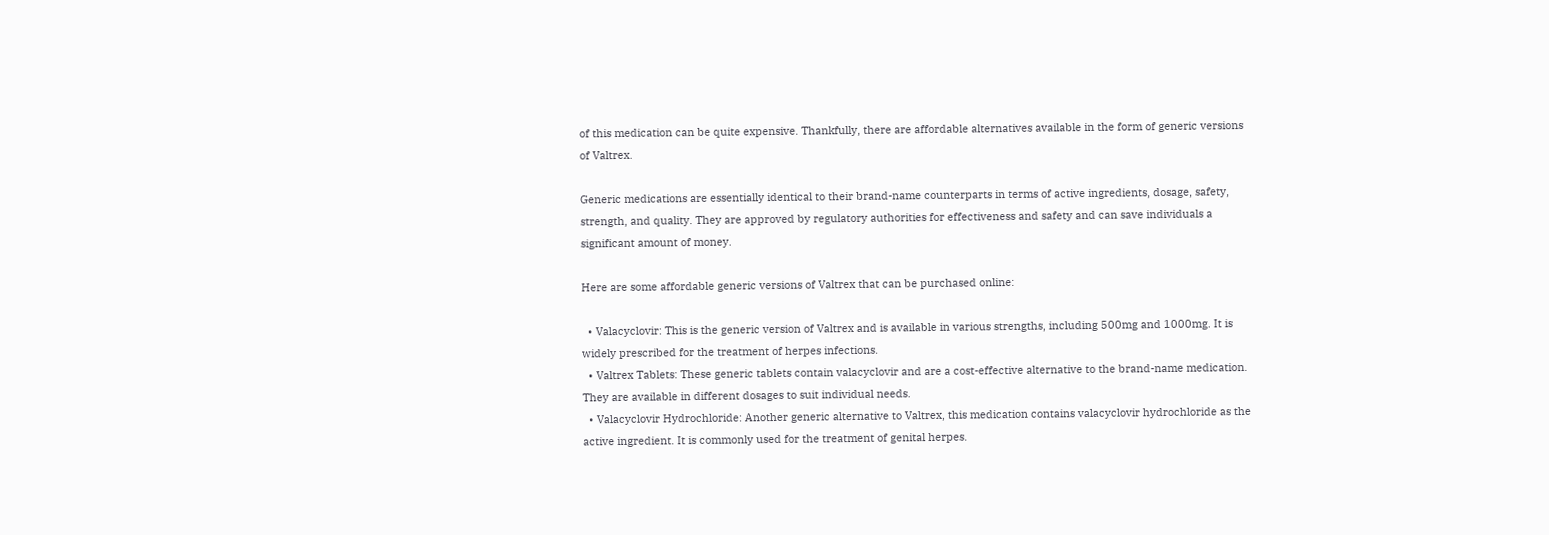of this medication can be quite expensive. Thankfully, there are affordable alternatives available in the form of generic versions of Valtrex.

Generic medications are essentially identical to their brand-name counterparts in terms of active ingredients, dosage, safety, strength, and quality. They are approved by regulatory authorities for effectiveness and safety and can save individuals a significant amount of money.

Here are some affordable generic versions of Valtrex that can be purchased online:

  • Valacyclovir: This is the generic version of Valtrex and is available in various strengths, including 500mg and 1000mg. It is widely prescribed for the treatment of herpes infections.
  • Valtrex Tablets: These generic tablets contain valacyclovir and are a cost-effective alternative to the brand-name medication. They are available in different dosages to suit individual needs.
  • Valacyclovir Hydrochloride: Another generic alternative to Valtrex, this medication contains valacyclovir hydrochloride as the active ingredient. It is commonly used for the treatment of genital herpes.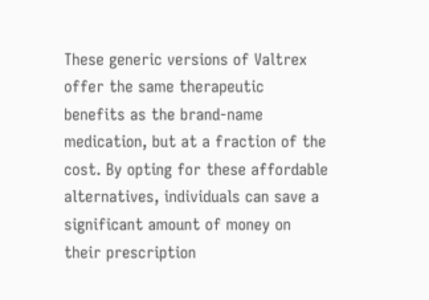These generic versions of Valtrex offer the same therapeutic benefits as the brand-name medication, but at a fraction of the cost. By opting for these affordable alternatives, individuals can save a significant amount of money on their prescription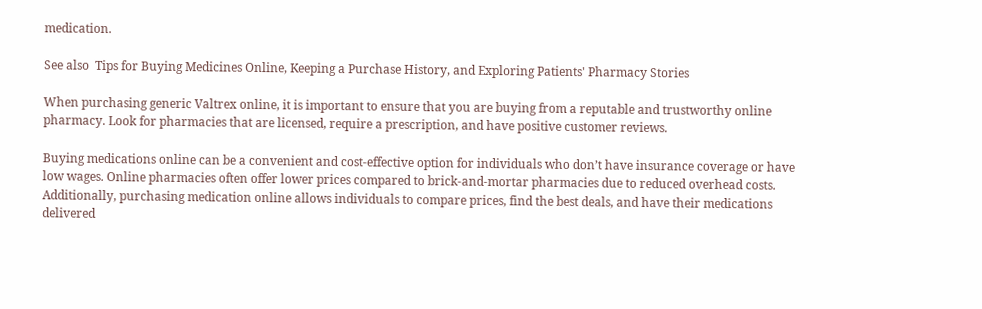medication.

See also  Tips for Buying Medicines Online, Keeping a Purchase History, and Exploring Patients' Pharmacy Stories

When purchasing generic Valtrex online, it is important to ensure that you are buying from a reputable and trustworthy online pharmacy. Look for pharmacies that are licensed, require a prescription, and have positive customer reviews.

Buying medications online can be a convenient and cost-effective option for individuals who don’t have insurance coverage or have low wages. Online pharmacies often offer lower prices compared to brick-and-mortar pharmacies due to reduced overhead costs. Additionally, purchasing medication online allows individuals to compare prices, find the best deals, and have their medications delivered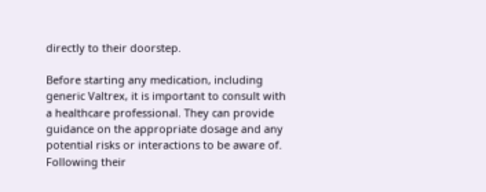directly to their doorstep.

Before starting any medication, including generic Valtrex, it is important to consult with a healthcare professional. They can provide guidance on the appropriate dosage and any potential risks or interactions to be aware of. Following their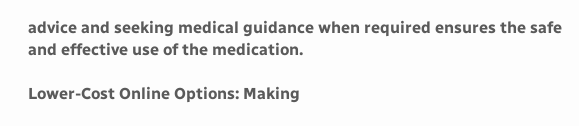advice and seeking medical guidance when required ensures the safe and effective use of the medication.

Lower-Cost Online Options: Making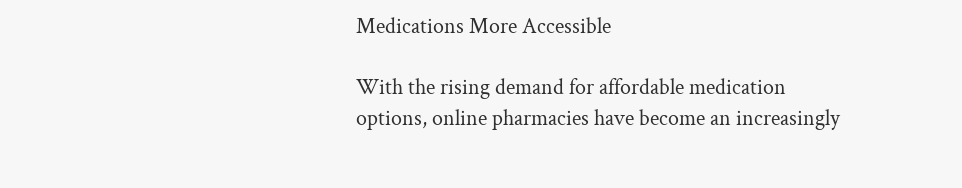Medications More Accessible

With the rising demand for affordable medication options, online pharmacies have become an increasingly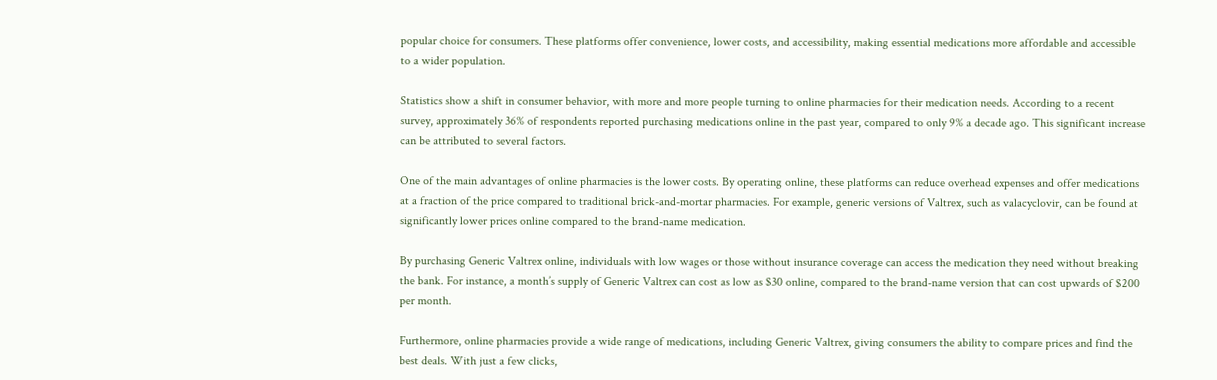popular choice for consumers. These platforms offer convenience, lower costs, and accessibility, making essential medications more affordable and accessible to a wider population.

Statistics show a shift in consumer behavior, with more and more people turning to online pharmacies for their medication needs. According to a recent survey, approximately 36% of respondents reported purchasing medications online in the past year, compared to only 9% a decade ago. This significant increase can be attributed to several factors.

One of the main advantages of online pharmacies is the lower costs. By operating online, these platforms can reduce overhead expenses and offer medications at a fraction of the price compared to traditional brick-and-mortar pharmacies. For example, generic versions of Valtrex, such as valacyclovir, can be found at significantly lower prices online compared to the brand-name medication.

By purchasing Generic Valtrex online, individuals with low wages or those without insurance coverage can access the medication they need without breaking the bank. For instance, a month’s supply of Generic Valtrex can cost as low as $30 online, compared to the brand-name version that can cost upwards of $200 per month.

Furthermore, online pharmacies provide a wide range of medications, including Generic Valtrex, giving consumers the ability to compare prices and find the best deals. With just a few clicks,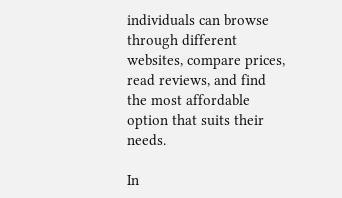individuals can browse through different websites, compare prices, read reviews, and find the most affordable option that suits their needs.

In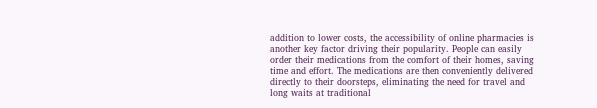addition to lower costs, the accessibility of online pharmacies is another key factor driving their popularity. People can easily order their medications from the comfort of their homes, saving time and effort. The medications are then conveniently delivered directly to their doorsteps, eliminating the need for travel and long waits at traditional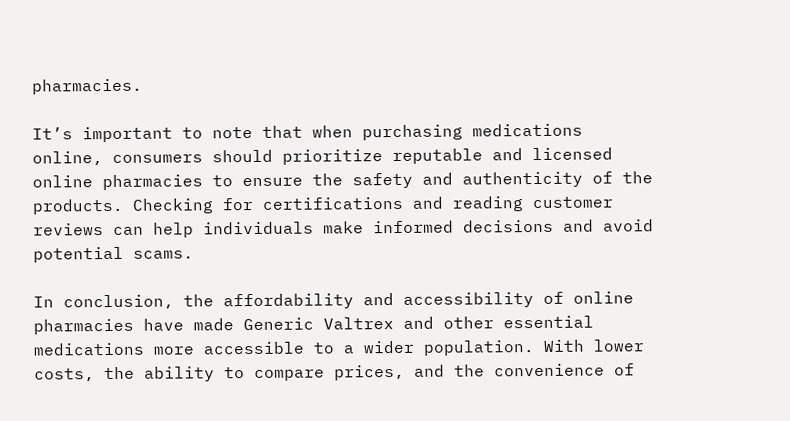pharmacies.

It’s important to note that when purchasing medications online, consumers should prioritize reputable and licensed online pharmacies to ensure the safety and authenticity of the products. Checking for certifications and reading customer reviews can help individuals make informed decisions and avoid potential scams.

In conclusion, the affordability and accessibility of online pharmacies have made Generic Valtrex and other essential medications more accessible to a wider population. With lower costs, the ability to compare prices, and the convenience of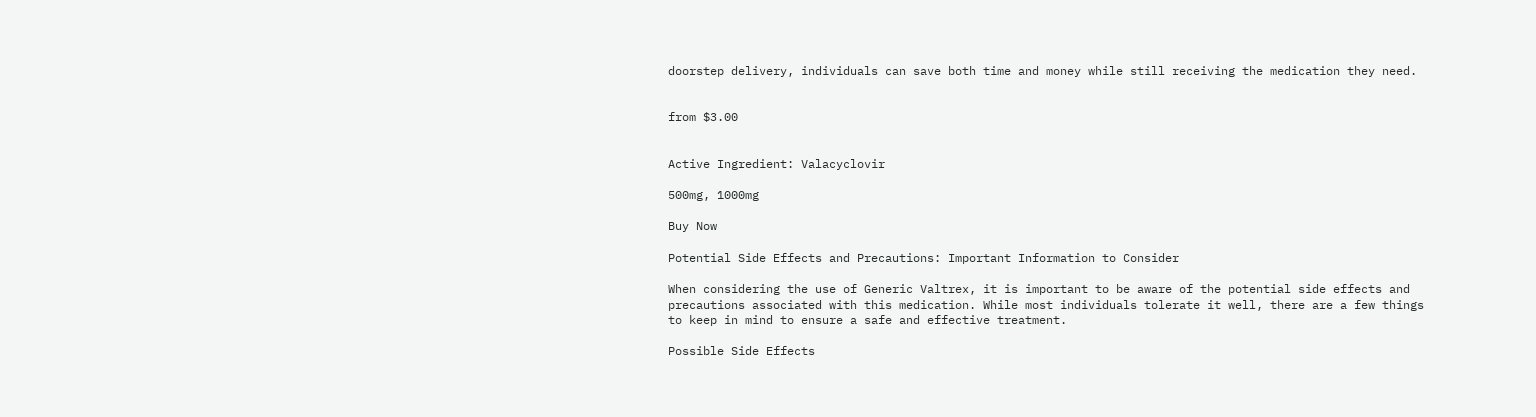doorstep delivery, individuals can save both time and money while still receiving the medication they need.


from $3.00


Active Ingredient: Valacyclovir

500mg, 1000mg

Buy Now

Potential Side Effects and Precautions: Important Information to Consider

When considering the use of Generic Valtrex, it is important to be aware of the potential side effects and precautions associated with this medication. While most individuals tolerate it well, there are a few things to keep in mind to ensure a safe and effective treatment.

Possible Side Effects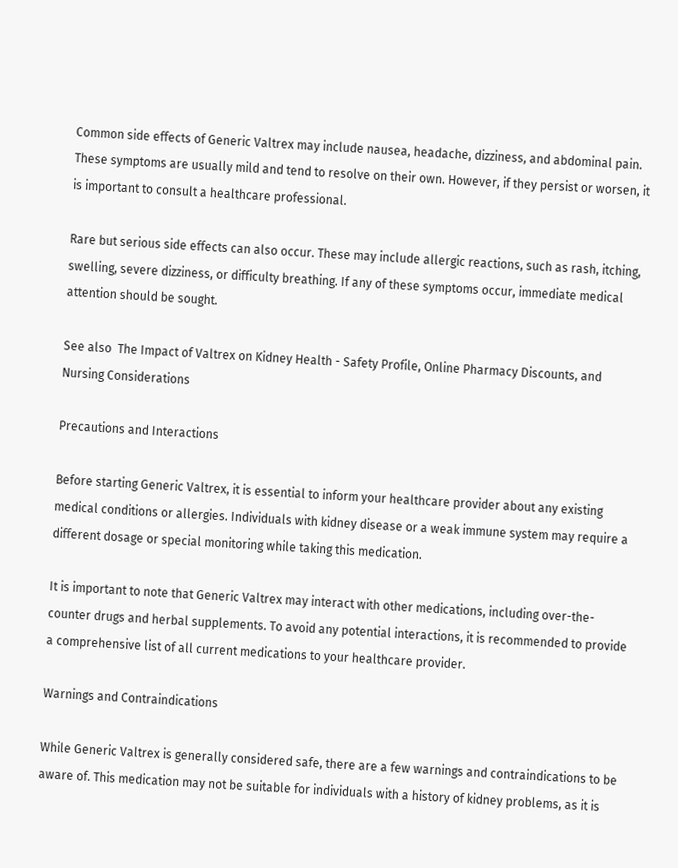Common side effects of Generic Valtrex may include nausea, headache, dizziness, and abdominal pain. These symptoms are usually mild and tend to resolve on their own. However, if they persist or worsen, it is important to consult a healthcare professional.

Rare but serious side effects can also occur. These may include allergic reactions, such as rash, itching, swelling, severe dizziness, or difficulty breathing. If any of these symptoms occur, immediate medical attention should be sought.

See also  The Impact of Valtrex on Kidney Health - Safety Profile, Online Pharmacy Discounts, and Nursing Considerations

Precautions and Interactions

Before starting Generic Valtrex, it is essential to inform your healthcare provider about any existing medical conditions or allergies. Individuals with kidney disease or a weak immune system may require a different dosage or special monitoring while taking this medication.

It is important to note that Generic Valtrex may interact with other medications, including over-the-counter drugs and herbal supplements. To avoid any potential interactions, it is recommended to provide a comprehensive list of all current medications to your healthcare provider.

Warnings and Contraindications

While Generic Valtrex is generally considered safe, there are a few warnings and contraindications to be aware of. This medication may not be suitable for individuals with a history of kidney problems, as it is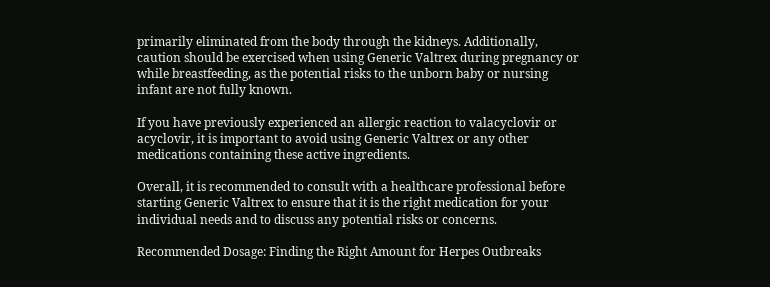primarily eliminated from the body through the kidneys. Additionally, caution should be exercised when using Generic Valtrex during pregnancy or while breastfeeding, as the potential risks to the unborn baby or nursing infant are not fully known.

If you have previously experienced an allergic reaction to valacyclovir or acyclovir, it is important to avoid using Generic Valtrex or any other medications containing these active ingredients.

Overall, it is recommended to consult with a healthcare professional before starting Generic Valtrex to ensure that it is the right medication for your individual needs and to discuss any potential risks or concerns.

Recommended Dosage: Finding the Right Amount for Herpes Outbreaks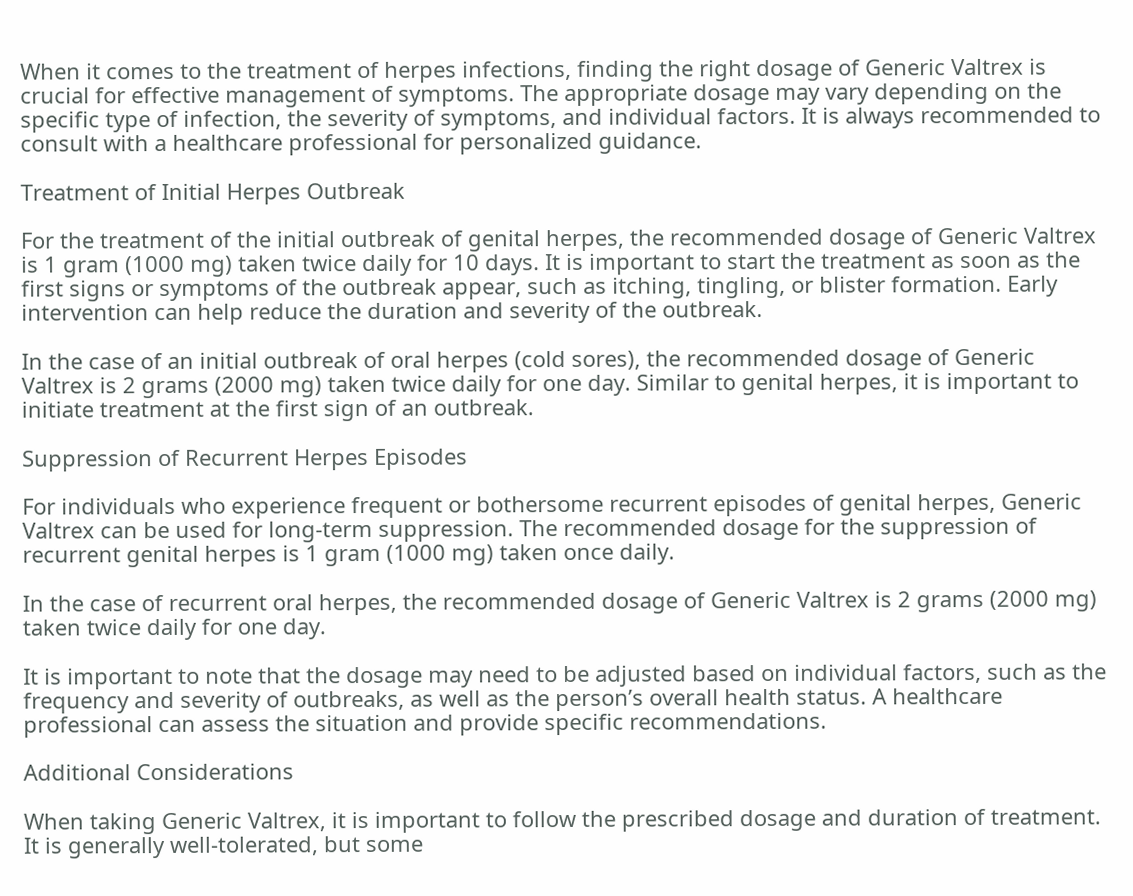When it comes to the treatment of herpes infections, finding the right dosage of Generic Valtrex is crucial for effective management of symptoms. The appropriate dosage may vary depending on the specific type of infection, the severity of symptoms, and individual factors. It is always recommended to consult with a healthcare professional for personalized guidance.

Treatment of Initial Herpes Outbreak

For the treatment of the initial outbreak of genital herpes, the recommended dosage of Generic Valtrex is 1 gram (1000 mg) taken twice daily for 10 days. It is important to start the treatment as soon as the first signs or symptoms of the outbreak appear, such as itching, tingling, or blister formation. Early intervention can help reduce the duration and severity of the outbreak.

In the case of an initial outbreak of oral herpes (cold sores), the recommended dosage of Generic Valtrex is 2 grams (2000 mg) taken twice daily for one day. Similar to genital herpes, it is important to initiate treatment at the first sign of an outbreak.

Suppression of Recurrent Herpes Episodes

For individuals who experience frequent or bothersome recurrent episodes of genital herpes, Generic Valtrex can be used for long-term suppression. The recommended dosage for the suppression of recurrent genital herpes is 1 gram (1000 mg) taken once daily.

In the case of recurrent oral herpes, the recommended dosage of Generic Valtrex is 2 grams (2000 mg) taken twice daily for one day.

It is important to note that the dosage may need to be adjusted based on individual factors, such as the frequency and severity of outbreaks, as well as the person’s overall health status. A healthcare professional can assess the situation and provide specific recommendations.

Additional Considerations

When taking Generic Valtrex, it is important to follow the prescribed dosage and duration of treatment. It is generally well-tolerated, but some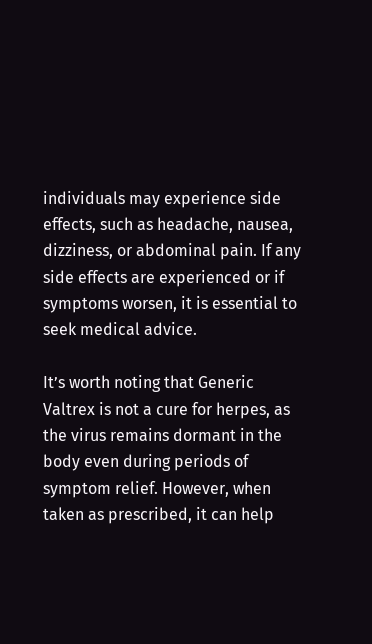individuals may experience side effects, such as headache, nausea, dizziness, or abdominal pain. If any side effects are experienced or if symptoms worsen, it is essential to seek medical advice.

It’s worth noting that Generic Valtrex is not a cure for herpes, as the virus remains dormant in the body even during periods of symptom relief. However, when taken as prescribed, it can help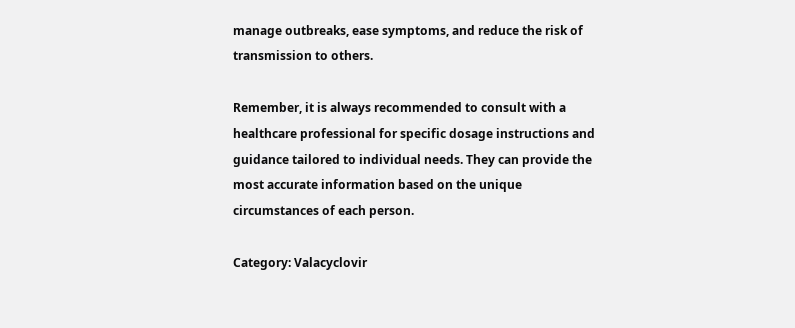manage outbreaks, ease symptoms, and reduce the risk of transmission to others.

Remember, it is always recommended to consult with a healthcare professional for specific dosage instructions and guidance tailored to individual needs. They can provide the most accurate information based on the unique circumstances of each person.

Category: Valacyclovir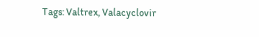Tags: Valtrex, Valacyclovir